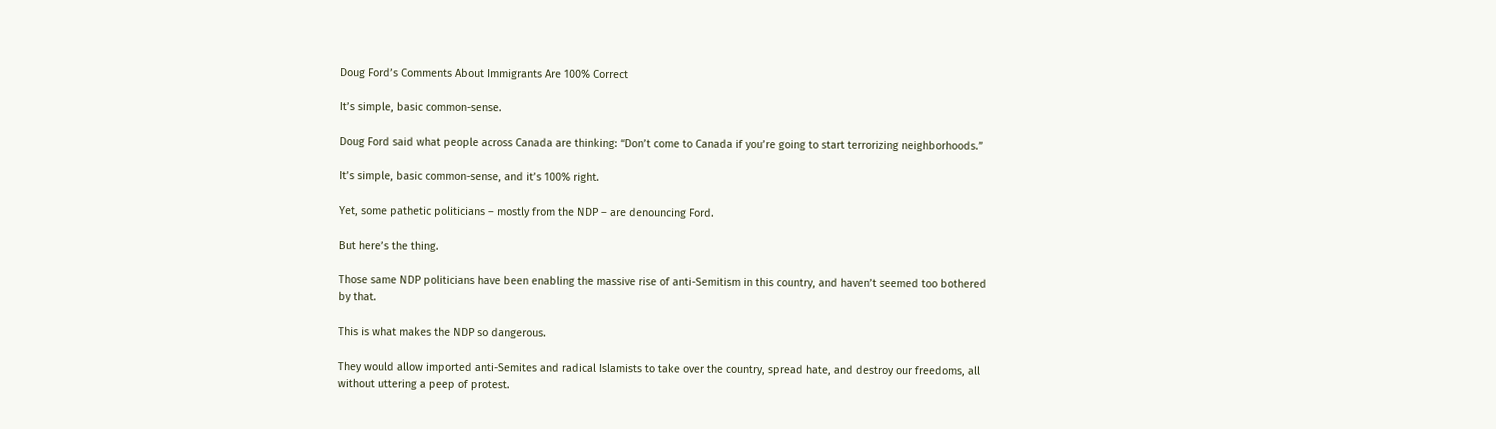Doug Ford’s Comments About Immigrants Are 100% Correct

It’s simple, basic common-sense.

Doug Ford said what people across Canada are thinking: “Don’t come to Canada if you’re going to start terrorizing neighborhoods.”

It’s simple, basic common-sense, and it’s 100% right.

Yet, some pathetic politicians – mostly from the NDP – are denouncing Ford.

But here’s the thing.

Those same NDP politicians have been enabling the massive rise of anti-Semitism in this country, and haven’t seemed too bothered by that.

This is what makes the NDP so dangerous.

They would allow imported anti-Semites and radical Islamists to take over the country, spread hate, and destroy our freedoms, all without uttering a peep of protest.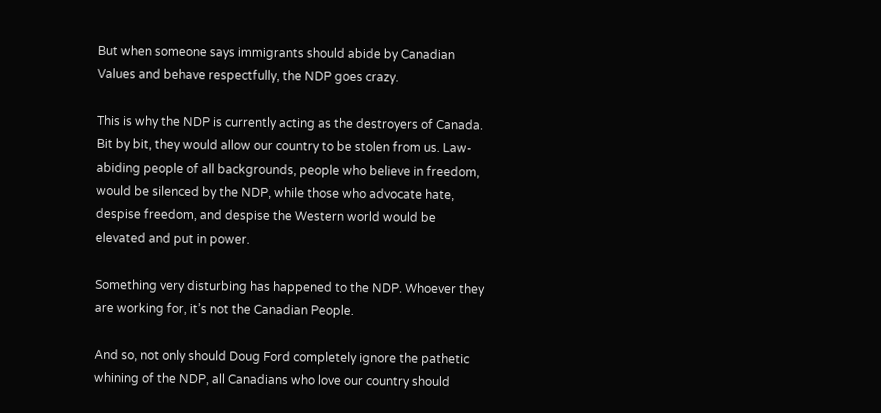But when someone says immigrants should abide by Canadian Values and behave respectfully, the NDP goes crazy.

This is why the NDP is currently acting as the destroyers of Canada. Bit by bit, they would allow our country to be stolen from us. Law-abiding people of all backgrounds, people who believe in freedom, would be silenced by the NDP, while those who advocate hate, despise freedom, and despise the Western world would be elevated and put in power.

Something very disturbing has happened to the NDP. Whoever they are working for, it’s not the Canadian People.

And so, not only should Doug Ford completely ignore the pathetic whining of the NDP, all Canadians who love our country should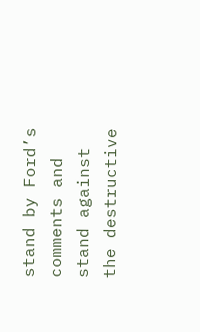stand by Ford’s comments and stand against the destructive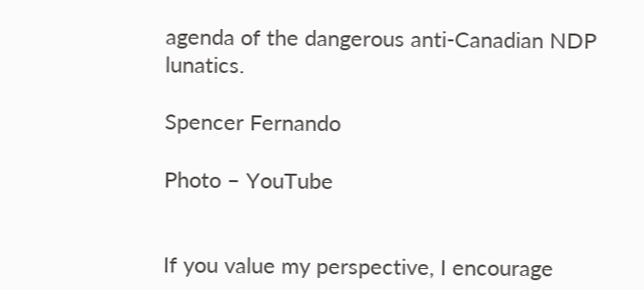agenda of the dangerous anti-Canadian NDP lunatics.

Spencer Fernando

Photo – YouTube


If you value my perspective, I encourage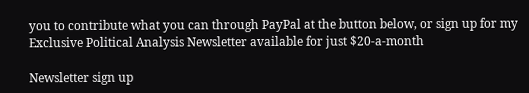you to contribute what you can through PayPal at the button below, or sign up for my Exclusive Political Analysis Newsletter available for just $20-a-month

Newsletter sign up